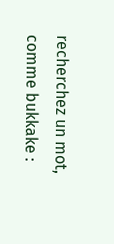recherchez un mot, comme bukkake :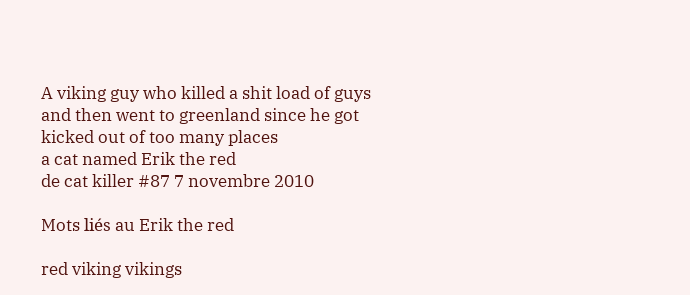A viking guy who killed a shit load of guys and then went to greenland since he got kicked out of too many places
a cat named Erik the red
de cat killer #87 7 novembre 2010

Mots liés au Erik the red

red viking vikings